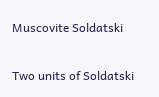Muscovite Soldatski

Two units of Soldatski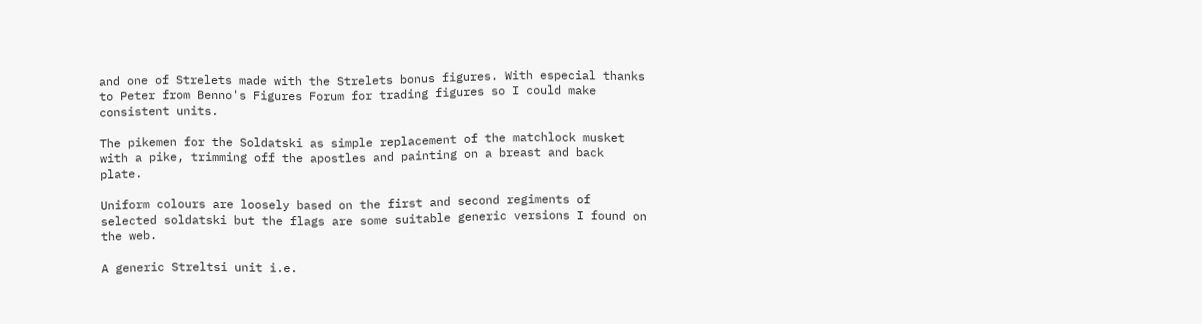and one of Strelets made with the Strelets bonus figures. With especial thanks to Peter from Benno's Figures Forum for trading figures so I could make consistent units.

The pikemen for the Soldatski as simple replacement of the matchlock musket with a pike, trimming off the apostles and painting on a breast and back plate.

Uniform colours are loosely based on the first and second regiments of selected soldatski but the flags are some suitable generic versions I found on the web.

A generic Streltsi unit i.e.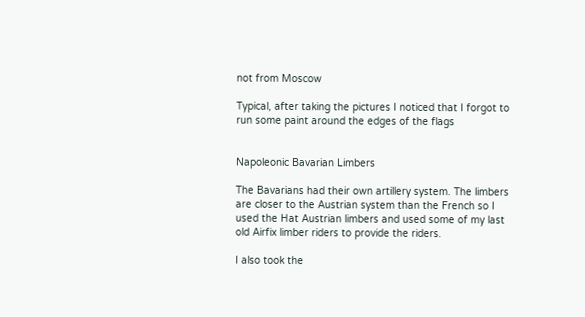not from Moscow

Typical, after taking the pictures I noticed that I forgot to run some paint around the edges of the flags


Napoleonic Bavarian Limbers

The Bavarians had their own artillery system. The limbers are closer to the Austrian system than the French so I used the Hat Austrian limbers and used some of my last old Airfix limber riders to provide the riders.

I also took the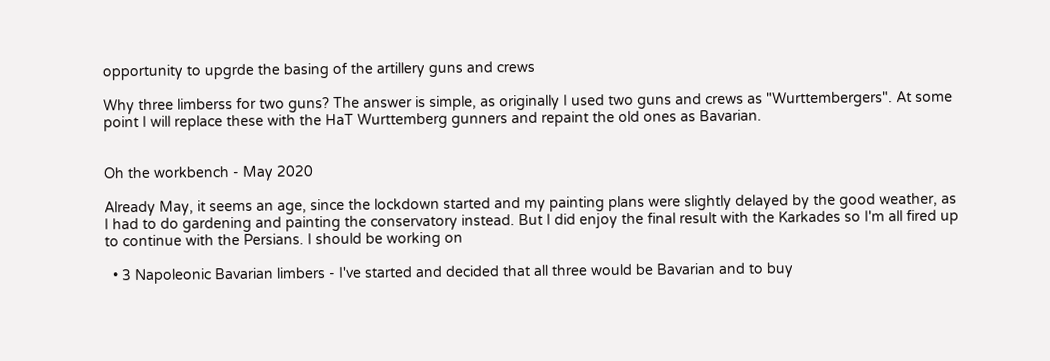opportunity to upgrde the basing of the artillery guns and crews

Why three limberss for two guns? The answer is simple, as originally I used two guns and crews as "Wurttembergers". At some point I will replace these with the HaT Wurttemberg gunners and repaint the old ones as Bavarian.


Oh the workbench - May 2020

Already May, it seems an age, since the lockdown started and my painting plans were slightly delayed by the good weather, as I had to do gardening and painting the conservatory instead. But I did enjoy the final result with the Karkades so I'm all fired up to continue with the Persians. I should be working on

  • 3 Napoleonic Bavarian limbers - I've started and decided that all three would be Bavarian and to buy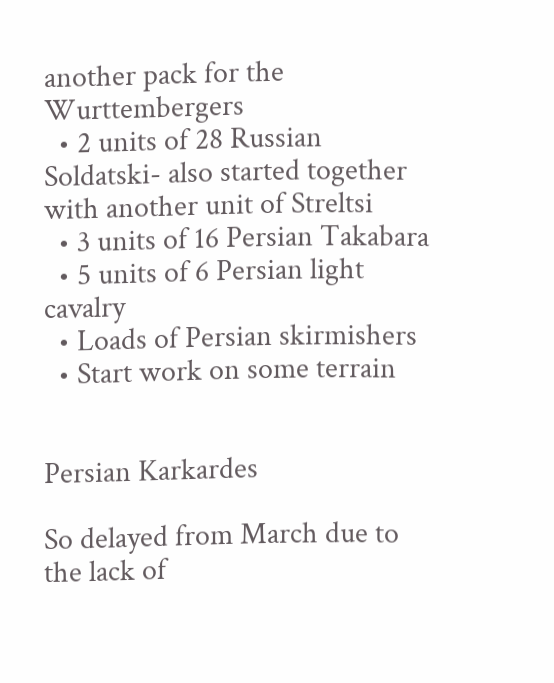another pack for the Wurttembergers
  • 2 units of 28 Russian Soldatski- also started together with another unit of Streltsi
  • 3 units of 16 Persian Takabara
  • 5 units of 6 Persian light cavalry
  • Loads of Persian skirmishers
  • Start work on some terrain


Persian Karkardes

So delayed from March due to the lack of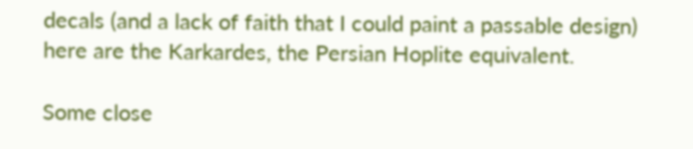decals (and a lack of faith that I could paint a passable design) here are the Karkardes, the Persian Hoplite equivalent.

Some close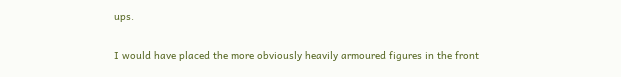ups.

I would have placed the more obviously heavily armoured figures in the front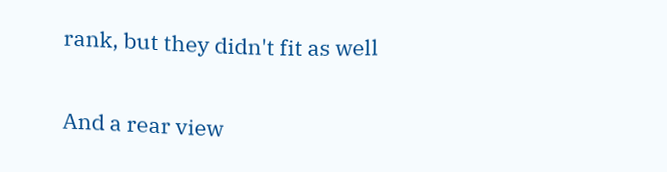rank, but they didn't fit as well

And a rear view